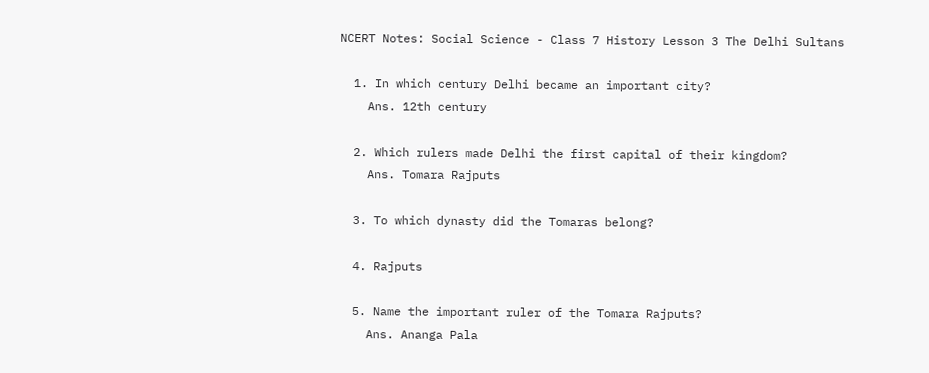NCERT Notes: Social Science - Class 7 History Lesson 3 The Delhi Sultans

  1. In which century Delhi became an important city?
    Ans. 12th century

  2. Which rulers made Delhi the first capital of their kingdom?
    Ans. Tomara Rajputs

  3. To which dynasty did the Tomaras belong?

  4. Rajputs

  5. Name the important ruler of the Tomara Rajputs?
    Ans. Ananga Pala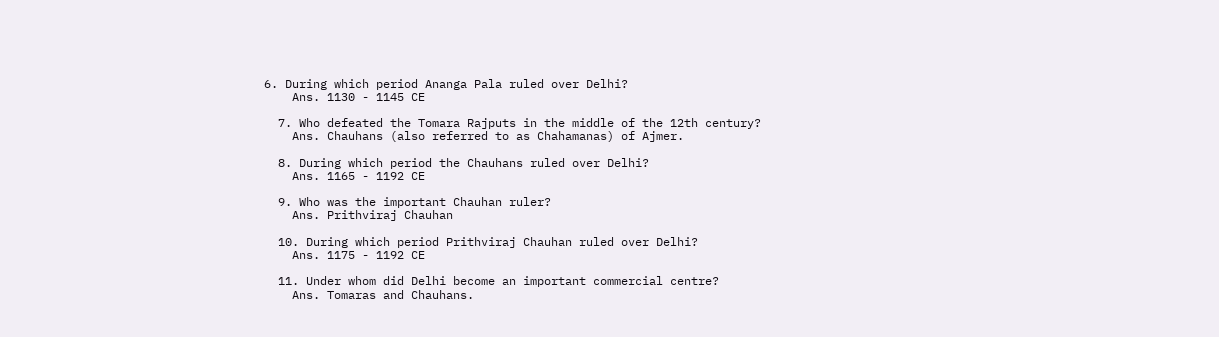6. During which period Ananga Pala ruled over Delhi?
    Ans. 1130 - 1145 CE

  7. Who defeated the Tomara Rajputs in the middle of the 12th century?
    Ans. Chauhans (also referred to as Chahamanas) of Ajmer.

  8. During which period the Chauhans ruled over Delhi?
    Ans. 1165 - 1192 CE

  9. Who was the important Chauhan ruler?
    Ans. Prithviraj Chauhan

  10. During which period Prithviraj Chauhan ruled over Delhi?
    Ans. 1175 - 1192 CE

  11. Under whom did Delhi become an important commercial centre?
    Ans. Tomaras and Chauhans.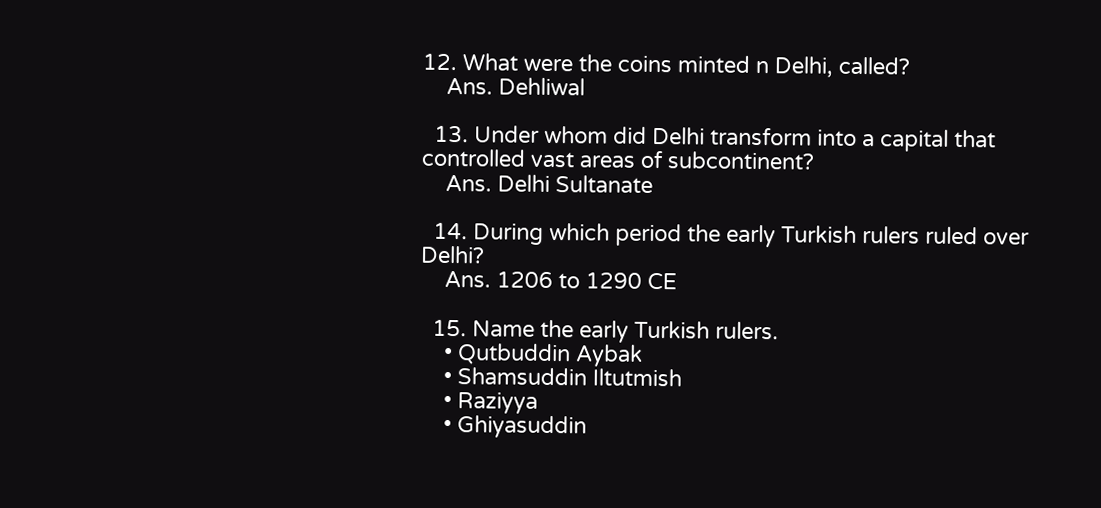12. What were the coins minted n Delhi, called?
    Ans. Dehliwal

  13. Under whom did Delhi transform into a capital that controlled vast areas of subcontinent?
    Ans. Delhi Sultanate

  14. During which period the early Turkish rulers ruled over Delhi?
    Ans. 1206 to 1290 CE

  15. Name the early Turkish rulers.
    • Qutbuddin Aybak
    • Shamsuddin Iltutmish
    • Raziyya
    • Ghiyasuddin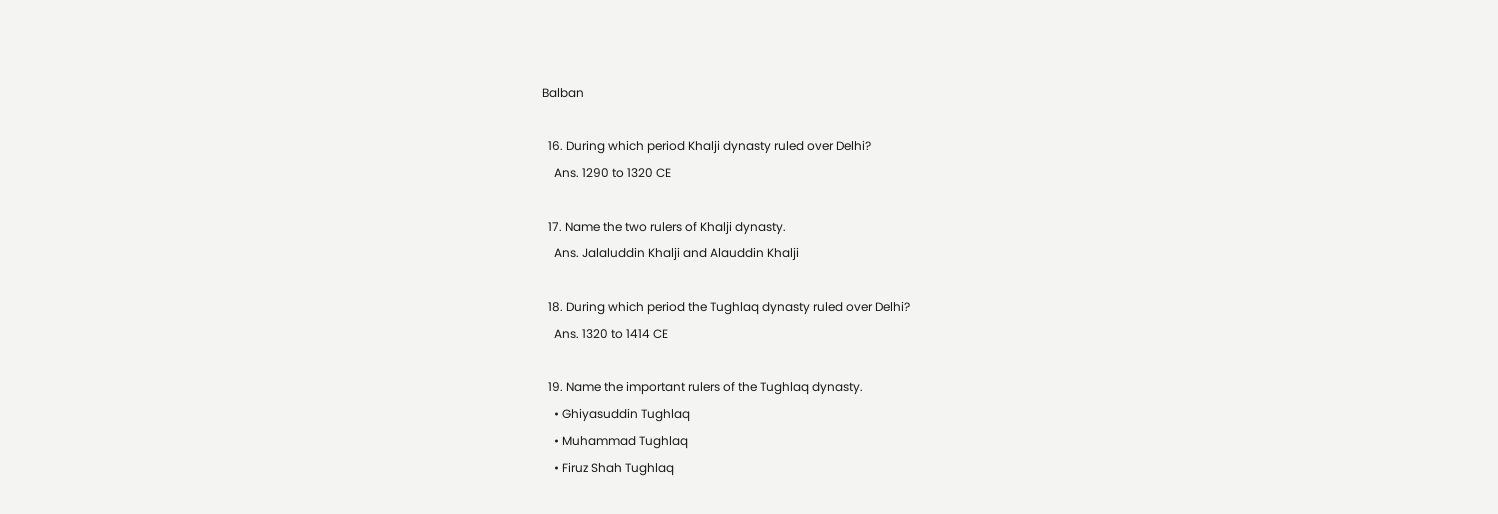Balban

  16. During which period Khalji dynasty ruled over Delhi?
    Ans. 1290 to 1320 CE

  17. Name the two rulers of Khalji dynasty.
    Ans. Jalaluddin Khalji and Alauddin Khalji

  18. During which period the Tughlaq dynasty ruled over Delhi?
    Ans. 1320 to 1414 CE

  19. Name the important rulers of the Tughlaq dynasty.
    • Ghiyasuddin Tughlaq
    • Muhammad Tughlaq
    • Firuz Shah Tughlaq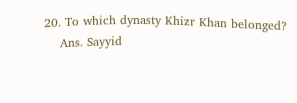20. To which dynasty Khizr Khan belonged?
    Ans. Sayyid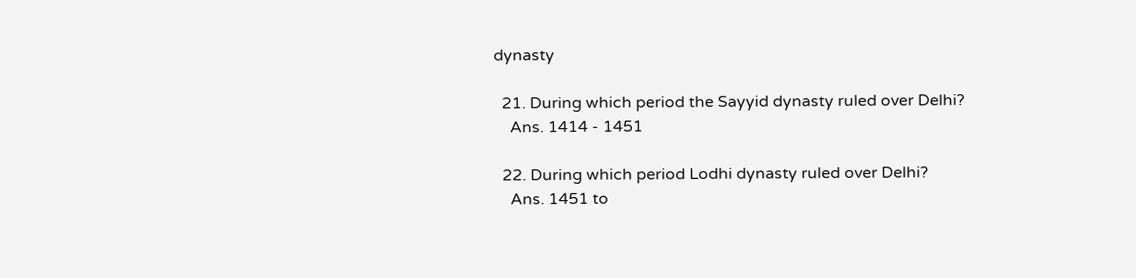dynasty

  21. During which period the Sayyid dynasty ruled over Delhi?
    Ans. 1414 - 1451

  22. During which period Lodhi dynasty ruled over Delhi?
    Ans. 1451 to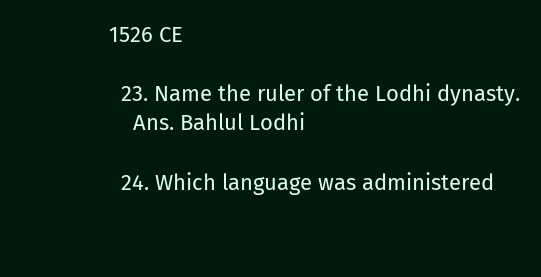1526 CE

  23. Name the ruler of the Lodhi dynasty.
    Ans. Bahlul Lodhi

  24. Which language was administered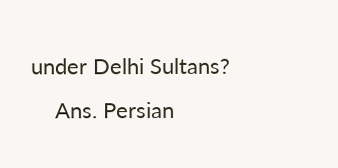under Delhi Sultans?
    Ans. Persian